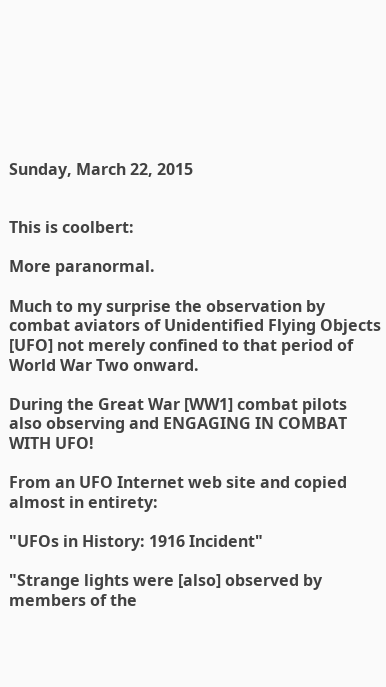Sunday, March 22, 2015


This is coolbert:

More paranormal.

Much to my surprise the observation by combat aviators of Unidentified Flying Objects [UFO] not merely confined to that period of World War Two onward.

During the Great War [WW1] combat pilots also observing and ENGAGING IN COMBAT WITH UFO!

From an UFO Internet web site and copied almost in entirety:

"UFOs in History: 1916 Incident"

"Strange lights were [also] observed by members of the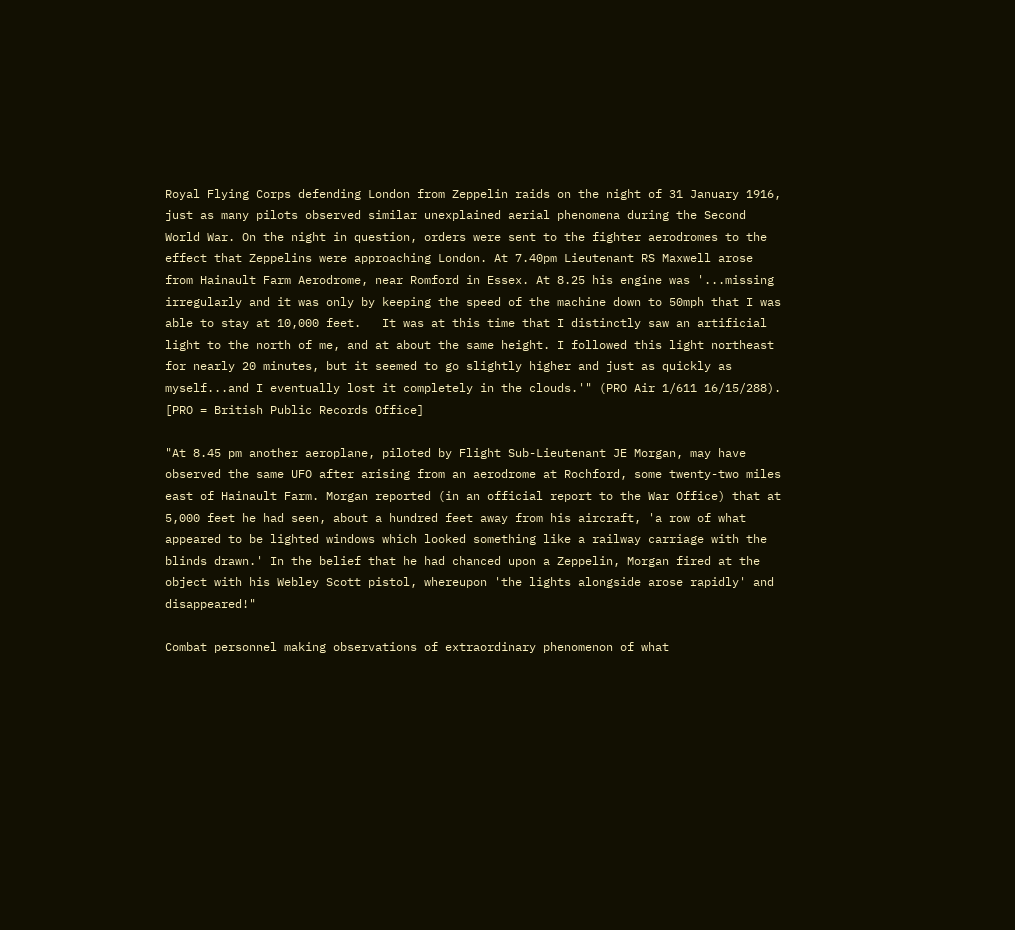Royal Flying Corps defending London from Zeppelin raids on the night of 31 January 1916, just as many pilots observed similar unexplained aerial phenomena during the Second World War. On the night in question, orders were sent to the fighter aerodromes to the effect that Zeppelins were approaching London. At 7.40pm Lieutenant RS Maxwell arose from Hainault Farm Aerodrome, near Romford in Essex. At 8.25 his engine was '...missing irregularly and it was only by keeping the speed of the machine down to 50mph that I was able to stay at 10,000 feet.   It was at this time that I distinctly saw an artificial light to the north of me, and at about the same height. I followed this light northeast for nearly 20 minutes, but it seemed to go slightly higher and just as quickly as myself...and I eventually lost it completely in the clouds.'" (PRO Air 1/611 16/15/288). [PRO = British Public Records Office]

"At 8.45 pm another aeroplane, piloted by Flight Sub-Lieutenant JE Morgan, may have observed the same UFO after arising from an aerodrome at Rochford, some twenty-two miles east of Hainault Farm. Morgan reported (in an official report to the War Office) that at 5,000 feet he had seen, about a hundred feet away from his aircraft, 'a row of what appeared to be lighted windows which looked something like a railway carriage with the blinds drawn.' In the belief that he had chanced upon a Zeppelin, Morgan fired at the object with his Webley Scott pistol, whereupon 'the lights alongside arose rapidly' and disappeared!"

Combat personnel making observations of extraordinary phenomenon of what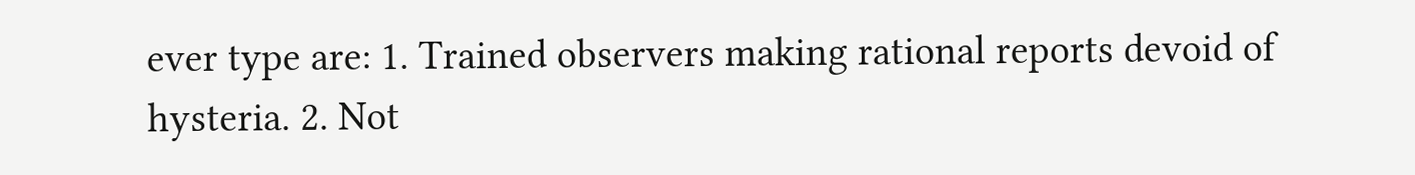ever type are: 1. Trained observers making rational reports devoid of hysteria. 2. Not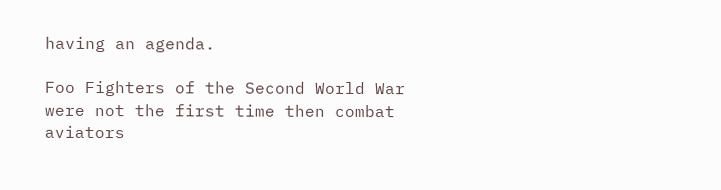having an agenda.

Foo Fighters of the Second World War were not the first time then combat aviators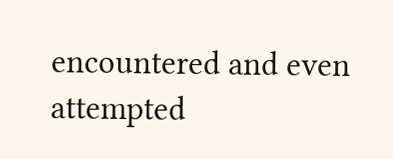encountered and even attempted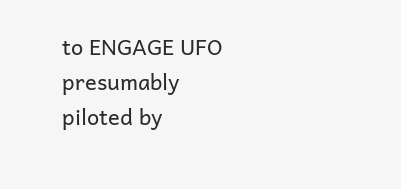to ENGAGE UFO presumably piloted by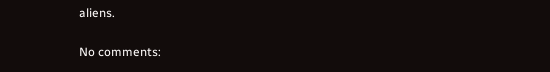aliens.


No comments: